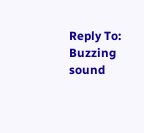Reply To: Buzzing sound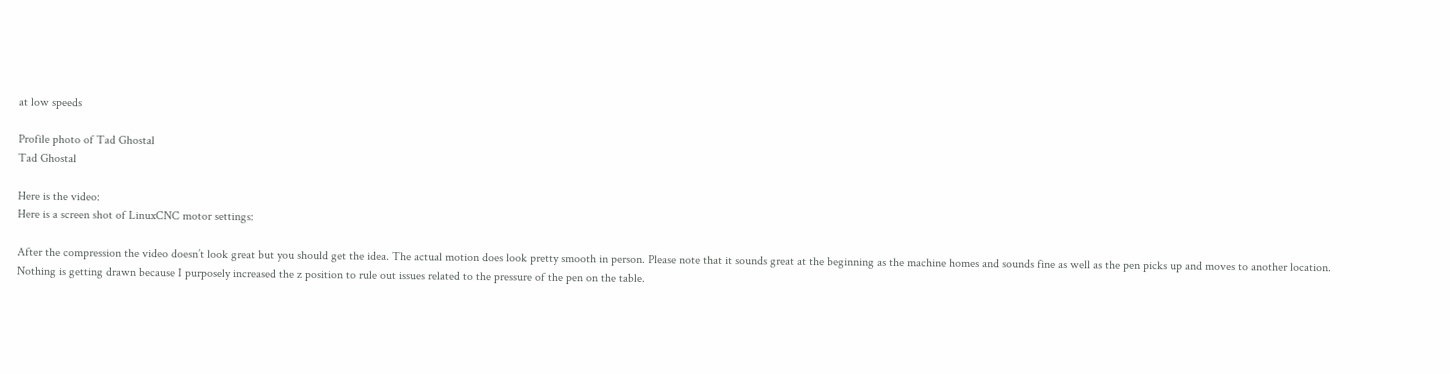at low speeds

Profile photo of Tad Ghostal
Tad Ghostal

Here is the video:
Here is a screen shot of LinuxCNC motor settings:

After the compression the video doesn’t look great but you should get the idea. The actual motion does look pretty smooth in person. Please note that it sounds great at the beginning as the machine homes and sounds fine as well as the pen picks up and moves to another location. Nothing is getting drawn because I purposely increased the z position to rule out issues related to the pressure of the pen on the table.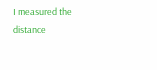I measured the distance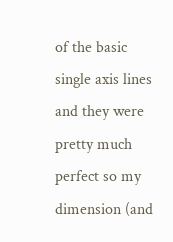of the basic single axis lines and they were pretty much perfect so my dimension (and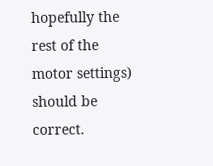hopefully the rest of the motor settings) should be correct.